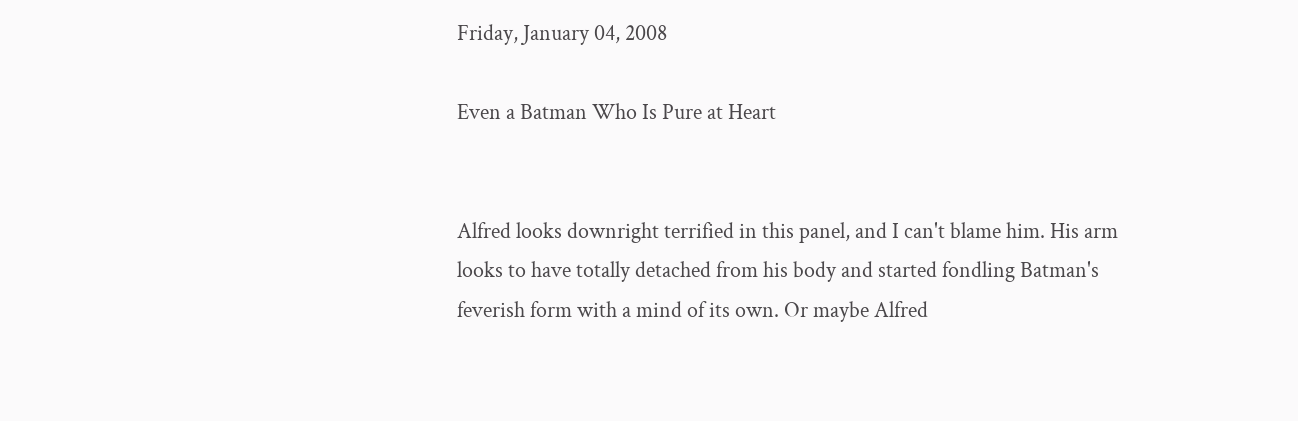Friday, January 04, 2008

Even a Batman Who Is Pure at Heart


Alfred looks downright terrified in this panel, and I can't blame him. His arm looks to have totally detached from his body and started fondling Batman's feverish form with a mind of its own. Or maybe Alfred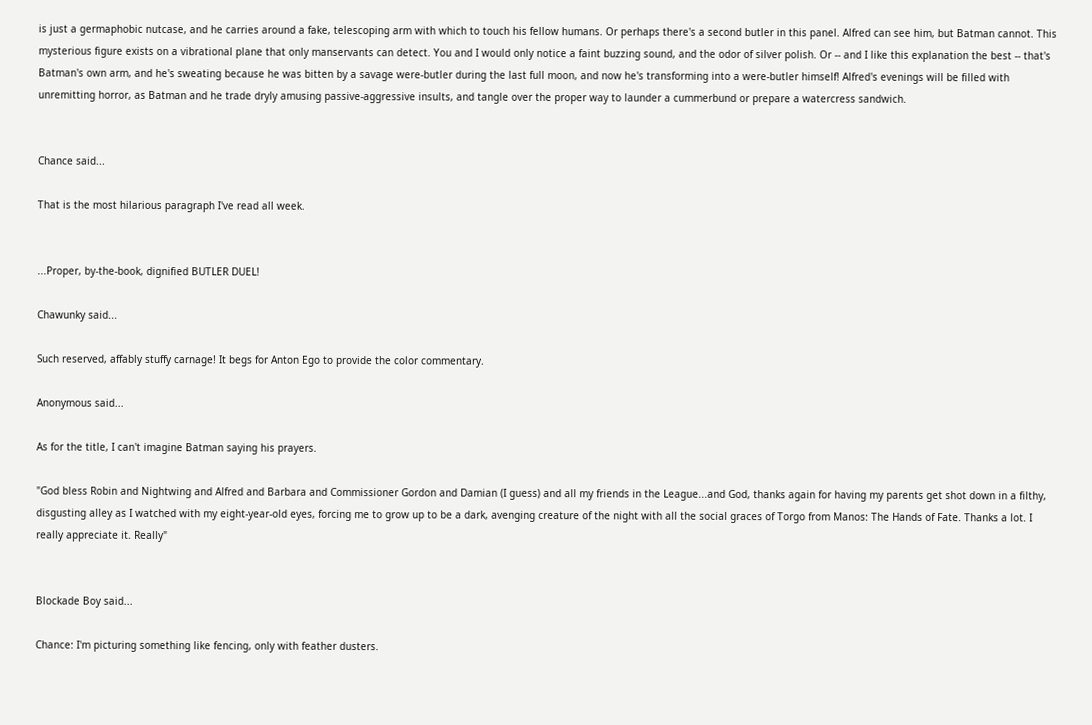is just a germaphobic nutcase, and he carries around a fake, telescoping arm with which to touch his fellow humans. Or perhaps there's a second butler in this panel. Alfred can see him, but Batman cannot. This mysterious figure exists on a vibrational plane that only manservants can detect. You and I would only notice a faint buzzing sound, and the odor of silver polish. Or -- and I like this explanation the best -- that's Batman's own arm, and he's sweating because he was bitten by a savage were-butler during the last full moon, and now he's transforming into a were-butler himself! Alfred's evenings will be filled with unremitting horror, as Batman and he trade dryly amusing passive-aggressive insults, and tangle over the proper way to launder a cummerbund or prepare a watercress sandwich.


Chance said...

That is the most hilarious paragraph I've read all week.


...Proper, by-the-book, dignified BUTLER DUEL!

Chawunky said...

Such reserved, affably stuffy carnage! It begs for Anton Ego to provide the color commentary.

Anonymous said...

As for the title, I can't imagine Batman saying his prayers.

"God bless Robin and Nightwing and Alfred and Barbara and Commissioner Gordon and Damian (I guess) and all my friends in the League...and God, thanks again for having my parents get shot down in a filthy, disgusting alley as I watched with my eight-year-old eyes, forcing me to grow up to be a dark, avenging creature of the night with all the social graces of Torgo from Manos: The Hands of Fate. Thanks a lot. I really appreciate it. Really"


Blockade Boy said...

Chance: I'm picturing something like fencing, only with feather dusters.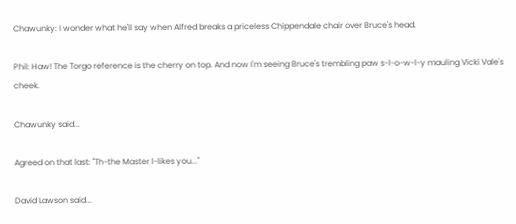Chawunky: I wonder what he'll say when Alfred breaks a priceless Chippendale chair over Bruce's head.

Phil: Haw! The Torgo reference is the cherry on top. And now I'm seeing Bruce's trembling paw s-l-o-w-l-y mauling Vicki Vale's cheek.

Chawunky said...

Agreed on that last: "Th-the Master l-likes you..."

David Lawson said...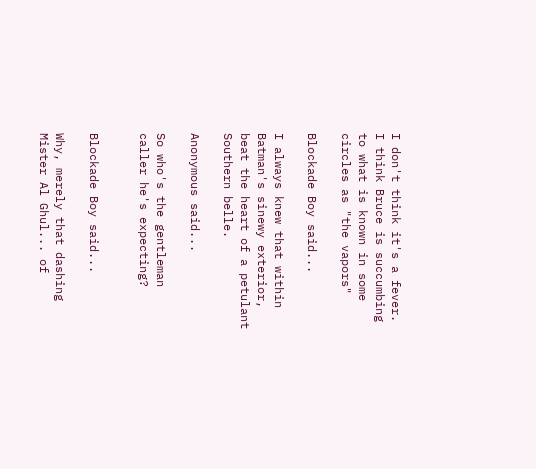I don't think it's a fever. I think Bruce is succumbing to what is known in some circles as "the vapors"

Blockade Boy said...

I always knew that within Batman's sinewy exterior, beat the heart of a petulant Southern belle.

Anonymous said...

So who's the gentleman caller he's expecting?


Blockade Boy said...

Why, merely that dashing Mister Al Ghul... of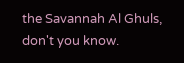the Savannah Al Ghuls, don't you know.